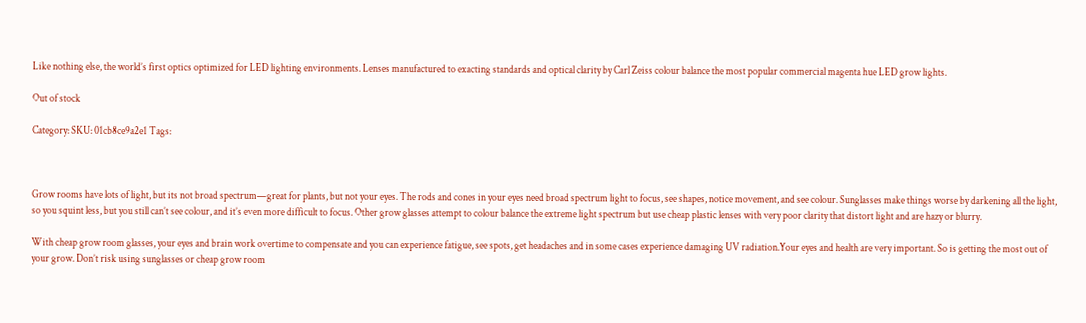Like nothing else, the world’s first optics optimized for LED lighting environments. Lenses manufactured to exacting standards and optical clarity by Carl Zeiss colour balance the most popular commercial magenta hue LED grow lights.

Out of stock

Category: SKU: 01cb8ce9a2e1 Tags:



Grow rooms have lots of light, but its not broad spectrum—great for plants, but not your eyes. The rods and cones in your eyes need broad spectrum light to focus, see shapes, notice movement, and see colour. Sunglasses make things worse by darkening all the light, so you squint less, but you still can’t see colour, and it’s even more difficult to focus. Other grow glasses attempt to colour balance the extreme light spectrum but use cheap plastic lenses with very poor clarity that distort light and are hazy or blurry.

With cheap grow room glasses, your eyes and brain work overtime to compensate and you can experience fatigue, see spots, get headaches and in some cases experience damaging UV radiation.Your eyes and health are very important. So is getting the most out of your grow. Don’t risk using sunglasses or cheap grow room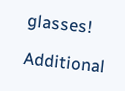glasses!

Additional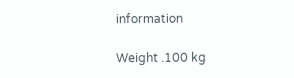information

Weight .100 kg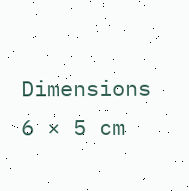Dimensions 6 × 5 cm